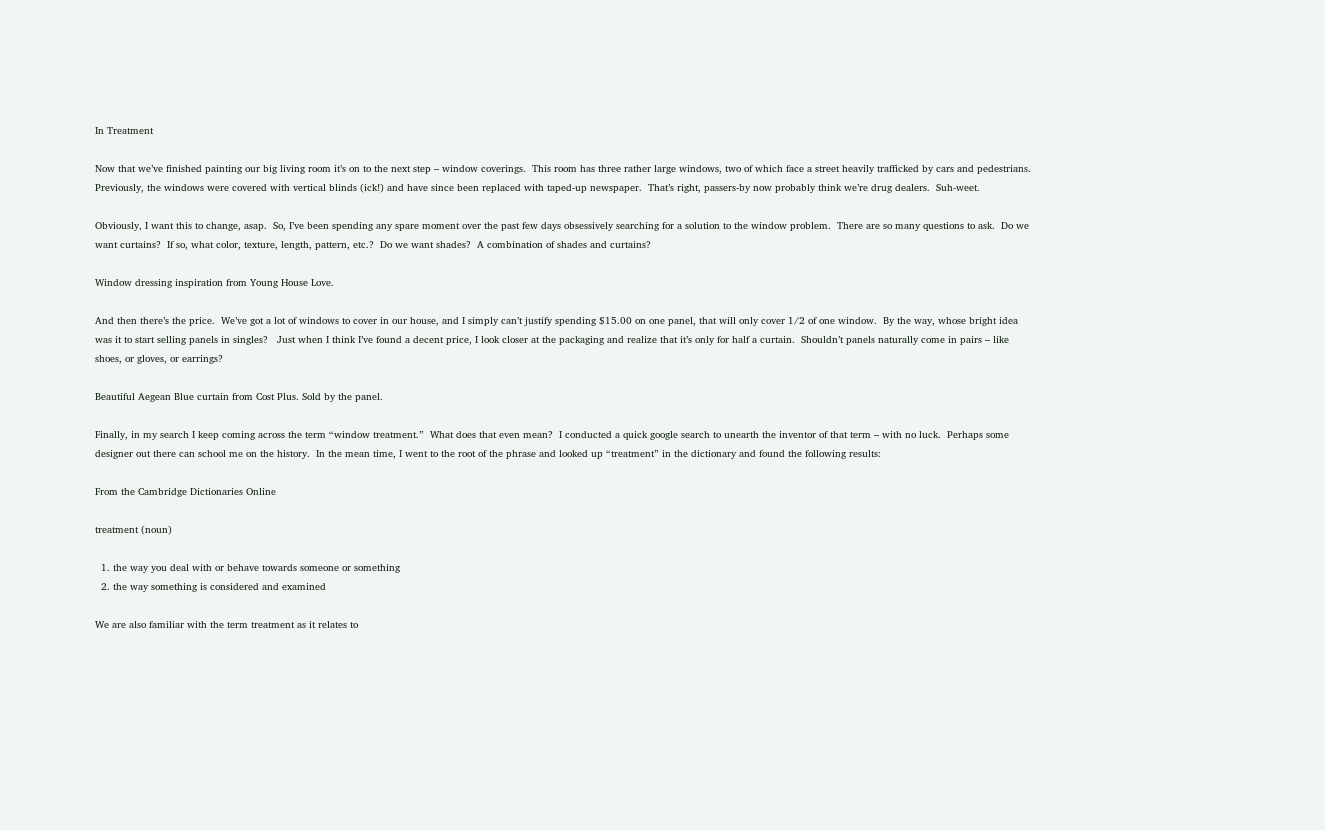In Treatment

Now that we’ve finished painting our big living room it’s on to the next step – window coverings.  This room has three rather large windows, two of which face a street heavily trafficked by cars and pedestrians.  Previously, the windows were covered with vertical blinds (ick!) and have since been replaced with taped-up newspaper.  That’s right, passers-by now probably think we’re drug dealers.  Suh-weet.

Obviously, I want this to change, asap.  So, I’ve been spending any spare moment over the past few days obsessively searching for a solution to the window problem.  There are so many questions to ask.  Do we want curtains?  If so, what color, texture, length, pattern, etc.?  Do we want shades?  A combination of shades and curtains?

Window dressing inspiration from Young House Love.

And then there’s the price.  We’ve got a lot of windows to cover in our house, and I simply can’t justify spending $15.00 on one panel, that will only cover 1/2 of one window.  By the way, whose bright idea was it to start selling panels in singles?   Just when I think I’ve found a decent price, I look closer at the packaging and realize that it’s only for half a curtain.  Shouldn’t panels naturally come in pairs – like shoes, or gloves, or earrings?

Beautiful Aegean Blue curtain from Cost Plus. Sold by the panel.

Finally, in my search I keep coming across the term “window treatment.”  What does that even mean?  I conducted a quick google search to unearth the inventor of that term – with no luck.  Perhaps some designer out there can school me on the history.  In the mean time, I went to the root of the phrase and looked up “treatment” in the dictionary and found the following results:

From the Cambridge Dictionaries Online

treatment (noun)

  1. the way you deal with or behave towards someone or something
  2. the way something is considered and examined

We are also familiar with the term treatment as it relates to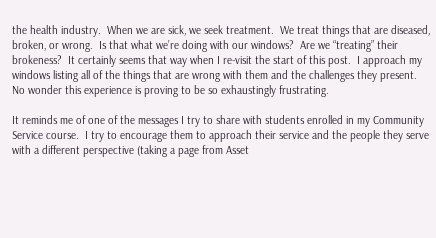the health industry.  When we are sick, we seek treatment.  We treat things that are diseased, broken, or wrong.  Is that what we’re doing with our windows?  Are we “treating” their brokeness?  It certainly seems that way when I re-visit the start of this post.  I approach my windows listing all of the things that are wrong with them and the challenges they present.  No wonder this experience is proving to be so exhaustingly frustrating.

It reminds me of one of the messages I try to share with students enrolled in my Community Service course.  I try to encourage them to approach their service and the people they serve with a different perspective (taking a page from Asset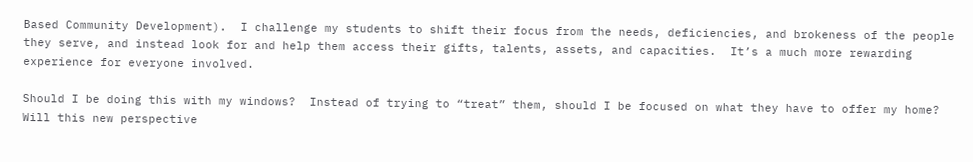Based Community Development).  I challenge my students to shift their focus from the needs, deficiencies, and brokeness of the people they serve, and instead look for and help them access their gifts, talents, assets, and capacities.  It’s a much more rewarding experience for everyone involved.

Should I be doing this with my windows?  Instead of trying to “treat” them, should I be focused on what they have to offer my home?  Will this new perspective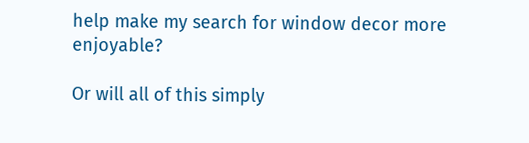help make my search for window decor more enjoyable?

Or will all of this simply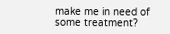make me in need of some treatment?